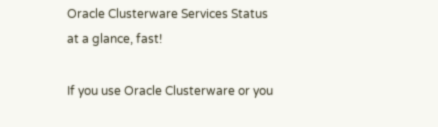Oracle Clusterware Services Status at a glance, fast!

If you use Oracle Clusterware or you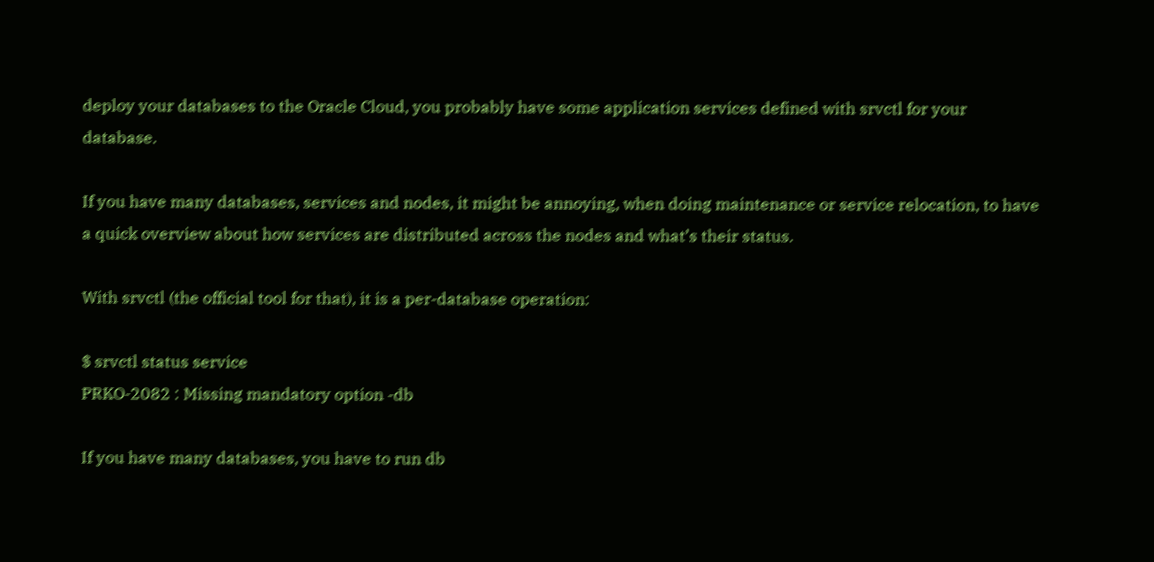deploy your databases to the Oracle Cloud, you probably have some application services defined with srvctl for your database.

If you have many databases, services and nodes, it might be annoying, when doing maintenance or service relocation, to have a quick overview about how services are distributed across the nodes and what’s their status.

With srvctl (the official tool for that), it is a per-database operation:

$ srvctl status service
PRKO-2082 : Missing mandatory option -db

If you have many databases, you have to run db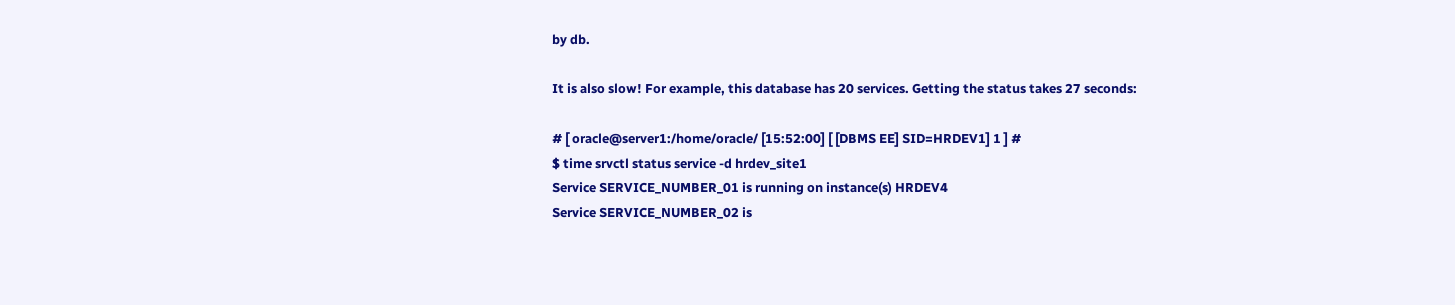by db.

It is also slow! For example, this database has 20 services. Getting the status takes 27 seconds:

# [ oracle@server1:/home/oracle/ [15:52:00] [ [DBMS EE] SID=HRDEV1] 1 ] #
$ time srvctl status service -d hrdev_site1
Service SERVICE_NUMBER_01 is running on instance(s) HRDEV4
Service SERVICE_NUMBER_02 is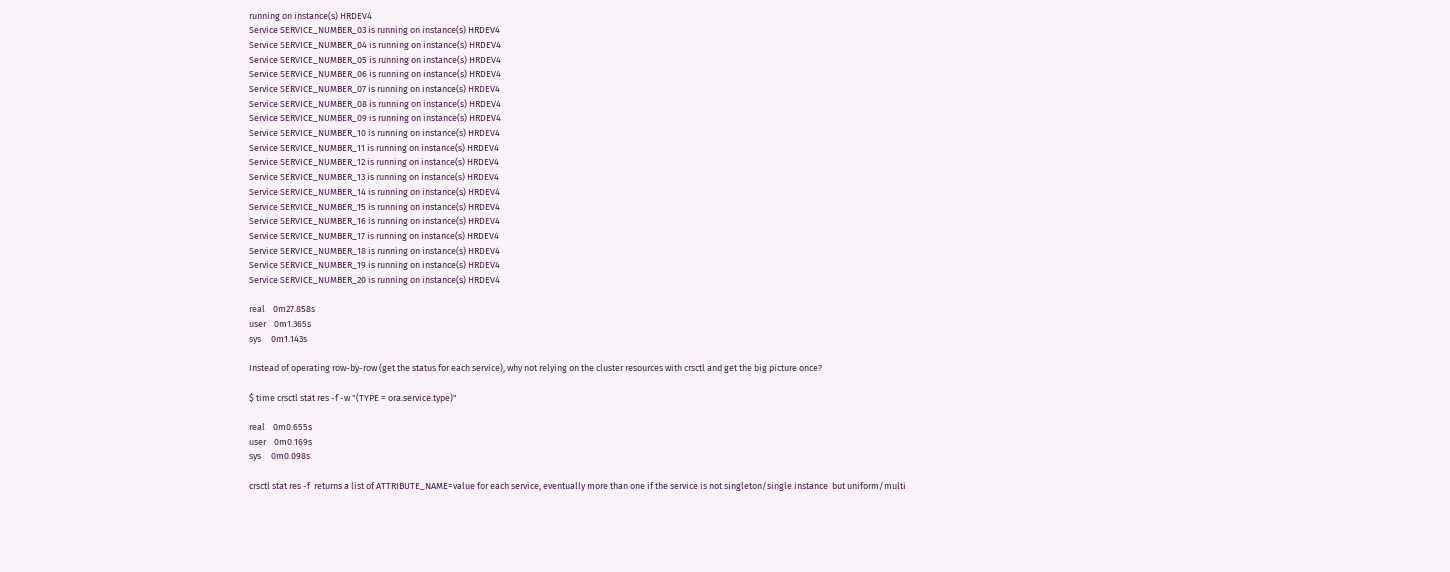running on instance(s) HRDEV4
Service SERVICE_NUMBER_03 is running on instance(s) HRDEV4
Service SERVICE_NUMBER_04 is running on instance(s) HRDEV4
Service SERVICE_NUMBER_05 is running on instance(s) HRDEV4
Service SERVICE_NUMBER_06 is running on instance(s) HRDEV4
Service SERVICE_NUMBER_07 is running on instance(s) HRDEV4
Service SERVICE_NUMBER_08 is running on instance(s) HRDEV4
Service SERVICE_NUMBER_09 is running on instance(s) HRDEV4
Service SERVICE_NUMBER_10 is running on instance(s) HRDEV4
Service SERVICE_NUMBER_11 is running on instance(s) HRDEV4
Service SERVICE_NUMBER_12 is running on instance(s) HRDEV4
Service SERVICE_NUMBER_13 is running on instance(s) HRDEV4
Service SERVICE_NUMBER_14 is running on instance(s) HRDEV4
Service SERVICE_NUMBER_15 is running on instance(s) HRDEV4
Service SERVICE_NUMBER_16 is running on instance(s) HRDEV4
Service SERVICE_NUMBER_17 is running on instance(s) HRDEV4
Service SERVICE_NUMBER_18 is running on instance(s) HRDEV4
Service SERVICE_NUMBER_19 is running on instance(s) HRDEV4
Service SERVICE_NUMBER_20 is running on instance(s) HRDEV4

real    0m27.858s
user    0m1.365s
sys     0m1.143s

Instead of operating row-by-row (get the status for each service), why not relying on the cluster resources with crsctl and get the big picture once?

$ time crsctl stat res -f -w "(TYPE = ora.service.type)"

real    0m0.655s
user    0m0.169s
sys     0m0.098s

crsctl stat res -f  returns a list of ATTRIBUTE_NAME=value for each service, eventually more than one if the service is not singleton/single instance  but uniform/multi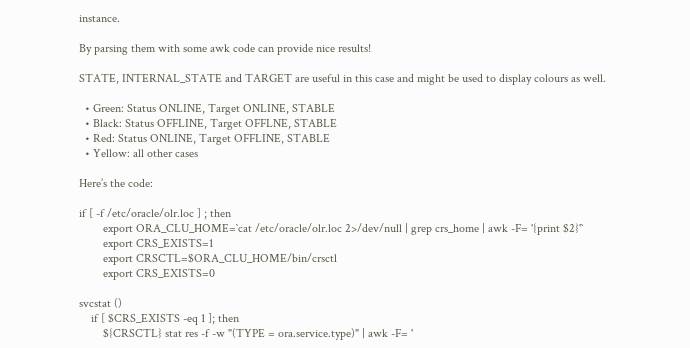instance.

By parsing them with some awk code can provide nice results!

STATE, INTERNAL_STATE and TARGET are useful in this case and might be used to display colours as well.

  • Green: Status ONLINE, Target ONLINE, STABLE
  • Black: Status OFFLINE, Target OFFLNE, STABLE
  • Red: Status ONLINE, Target OFFLINE, STABLE
  • Yellow: all other cases

Here’s the code:

if [ -f /etc/oracle/olr.loc ] ; then
        export ORA_CLU_HOME=`cat /etc/oracle/olr.loc 2>/dev/null | grep crs_home | awk -F= '{print $2}'`
        export CRS_EXISTS=1
        export CRSCTL=$ORA_CLU_HOME/bin/crsctl
        export CRS_EXISTS=0

svcstat ()
    if [ $CRS_EXISTS -eq 1 ]; then
        ${CRSCTL} stat res -f -w "(TYPE = ora.service.type)" | awk -F= '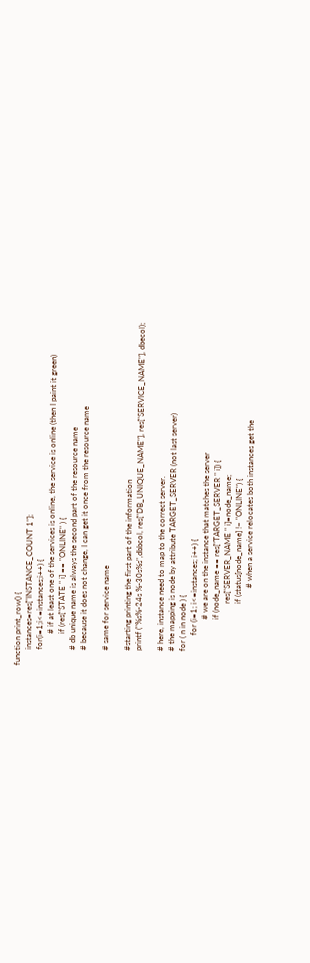function print_row() {
        instances=res["INSTANCE_COUNT 1"];
        for(i=1;i<=instances;i++) {
                # if at least one of the services is online, the service is online (then I paint it green)
                if (res["STATE " i] == "ONLINE" ) {
        # db unique name is always the second part of the resource name
        # because it does not change, I can get it once from the resource name

        # same for service name

        #starting printing the first part of the information
        printf ("%s%-24s %-30s%s",dbbcol, res["DB_UNIQUE_NAME"], res["SERVICE_NAME"], dbecol);

        # here, instance need to map to the correct server.
        # the mapping is node by attribute TARGET_SERVER (not last server)
        for ( n in node ) {
                for (i=1; i<=instances; i++) {
                        # we are on the instance that matches the server
                        if (node_name == res["TARGET_SERVER " i]) {
                                res["SERVER_NAME " i]=node_name;
                                if (status[node_name] !~ "ONLINE") {
                                        # when a service relocates both instances get the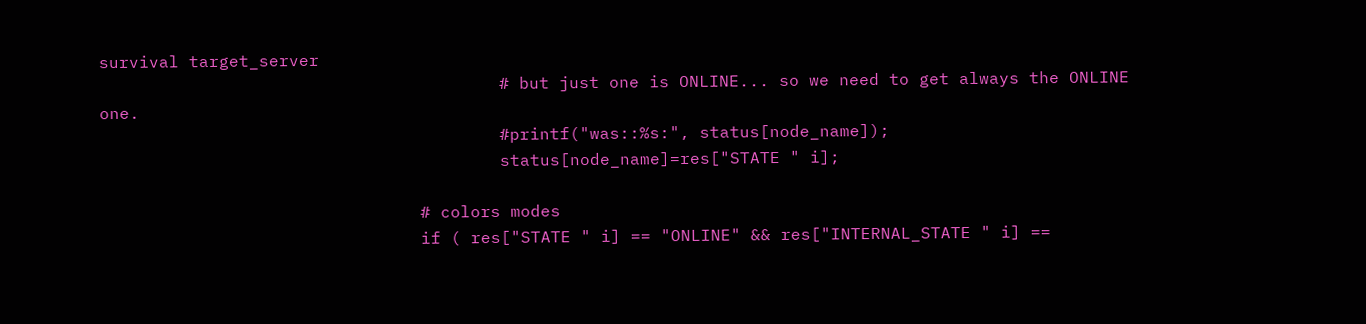survival target_server
                                        # but just one is ONLINE... so we need to get always the ONLINE one.
                                        #printf("was::%s:", status[node_name]);
                                        status[node_name]=res["STATE " i];

                                # colors modes
                                if ( res["STATE " i] == "ONLINE" && res["INTERNAL_STATE " i] ==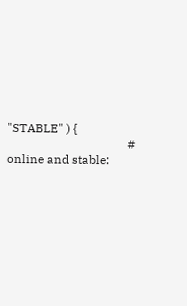"STABLE" ) {
                                        # online and stable: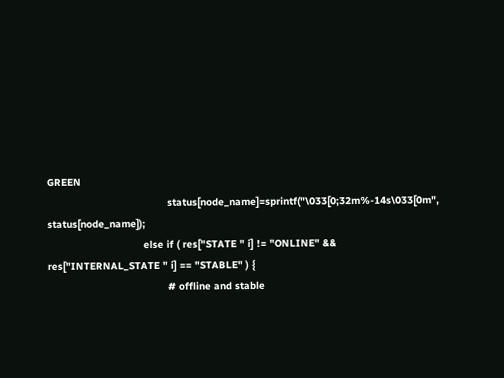GREEN
                                        status[node_name]=sprintf("\033[0;32m%-14s\033[0m", status[node_name]);
                                else if ( res["STATE " i] != "ONLINE" && res["INTERNAL_STATE " i] == "STABLE" ) {
                                        # offline and stable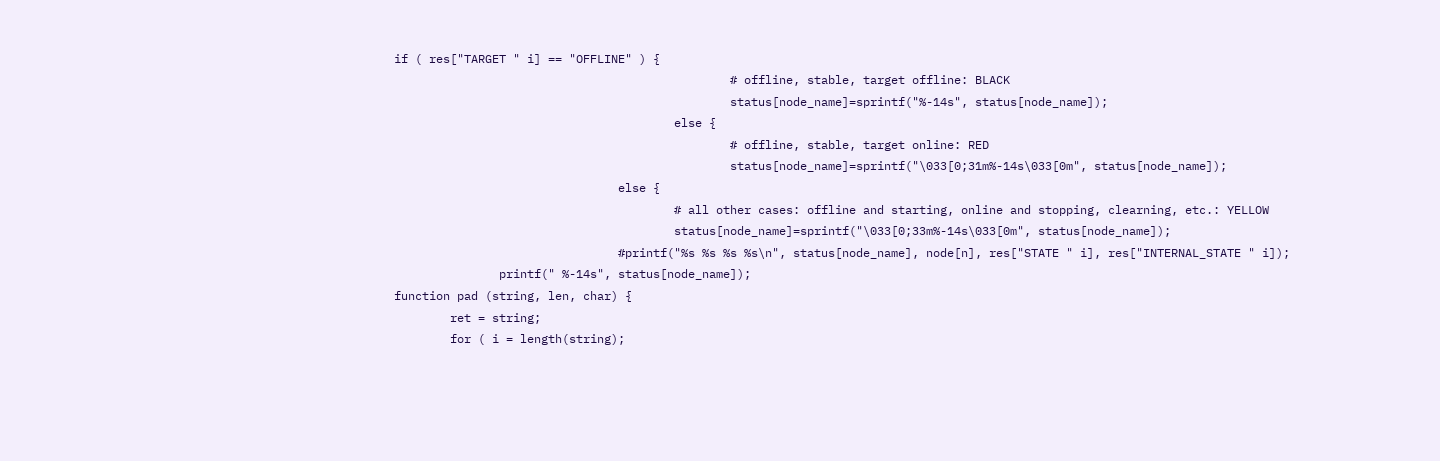if ( res["TARGET " i] == "OFFLINE" ) {
                                                # offline, stable, target offline: BLACK
                                                status[node_name]=sprintf("%-14s", status[node_name]);
                                        else {
                                                # offline, stable, target online: RED
                                                status[node_name]=sprintf("\033[0;31m%-14s\033[0m", status[node_name]);
                                else {
                                        # all other cases: offline and starting, online and stopping, clearning, etc.: YELLOW
                                        status[node_name]=sprintf("\033[0;33m%-14s\033[0m", status[node_name]);
                                #printf("%s %s %s %s\n", status[node_name], node[n], res["STATE " i], res["INTERNAL_STATE " i]);
               printf(" %-14s", status[node_name]);
function pad (string, len, char) {
        ret = string;
        for ( i = length(string);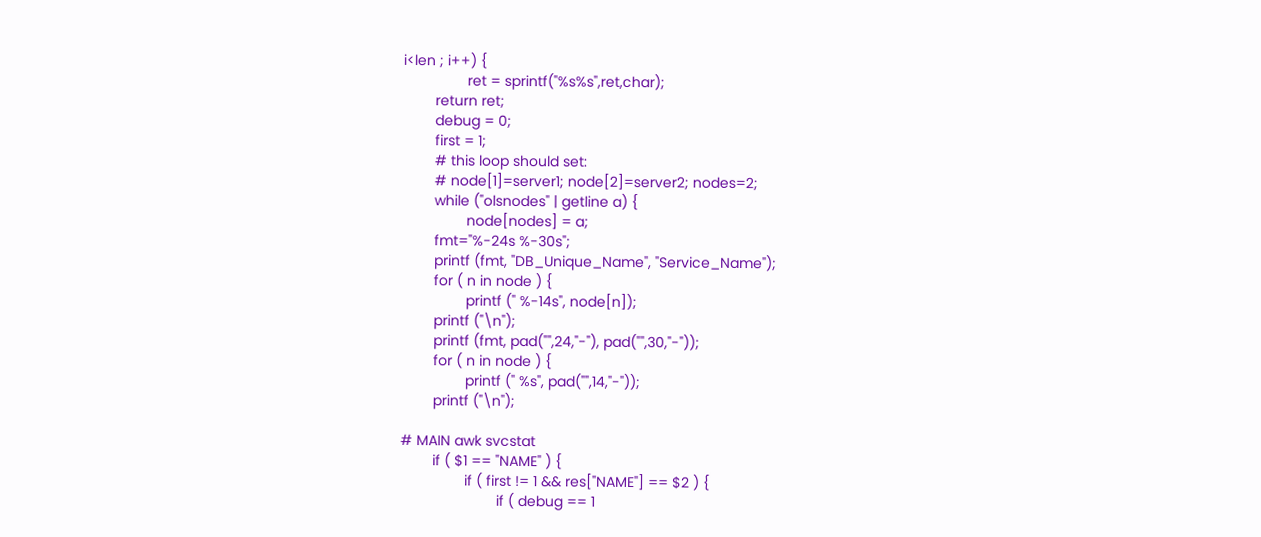i<len ; i++) {
                ret = sprintf("%s%s",ret,char);
        return ret;
        debug = 0;
        first = 1;
        # this loop should set:
        # node[1]=server1; node[2]=server2; nodes=2;
        while ("olsnodes" | getline a) {
                node[nodes] = a;
        fmt="%-24s %-30s";
        printf (fmt, "DB_Unique_Name", "Service_Name");
        for ( n in node ) {
                printf (" %-14s", node[n]);
        printf ("\n");
        printf (fmt, pad("",24,"-"), pad("",30,"-"));
        for ( n in node ) {
                printf (" %s", pad("",14,"-"));
        printf ("\n");

# MAIN awk svcstat
        if ( $1 == "NAME" ) {
                if ( first != 1 && res["NAME"] == $2 ) {
                        if ( debug == 1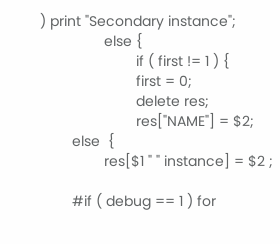) print "Secondary instance";
                else {
                        if ( first != 1 ) {
                        first = 0;
                        delete res;
                        res["NAME"] = $2;
        else  {
                res[$1 " " instance] = $2 ;

        #if ( debug == 1 ) for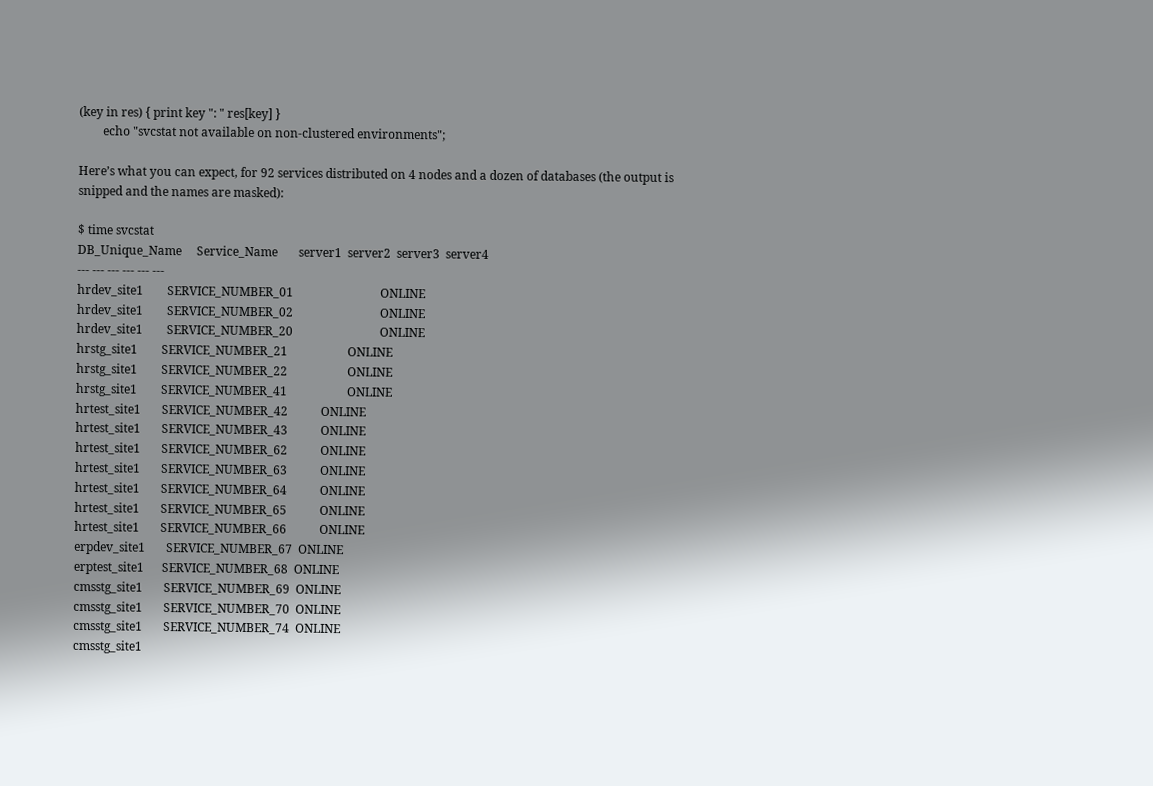(key in res) { print key ": " res[key] }
        echo "svcstat not available on non-clustered environments";

Here’s what you can expect, for 92 services distributed on 4 nodes and a dozen of databases (the output is snipped and the names are masked):

$ time svcstat
DB_Unique_Name     Service_Name       server1  server2  server3  server4
--- --- --- --- --- ---
hrdev_site1        SERVICE_NUMBER_01                             ONLINE
hrdev_site1        SERVICE_NUMBER_02                             ONLINE
hrdev_site1        SERVICE_NUMBER_20                             ONLINE
hrstg_site1        SERVICE_NUMBER_21                    ONLINE
hrstg_site1        SERVICE_NUMBER_22                    ONLINE
hrstg_site1        SERVICE_NUMBER_41                    ONLINE
hrtest_site1       SERVICE_NUMBER_42           ONLINE
hrtest_site1       SERVICE_NUMBER_43           ONLINE
hrtest_site1       SERVICE_NUMBER_62           ONLINE
hrtest_site1       SERVICE_NUMBER_63           ONLINE
hrtest_site1       SERVICE_NUMBER_64           ONLINE
hrtest_site1       SERVICE_NUMBER_65           ONLINE
hrtest_site1       SERVICE_NUMBER_66           ONLINE
erpdev_site1       SERVICE_NUMBER_67  ONLINE
erptest_site1      SERVICE_NUMBER_68  ONLINE
cmsstg_site1       SERVICE_NUMBER_69  ONLINE
cmsstg_site1       SERVICE_NUMBER_70  ONLINE
cmsstg_site1       SERVICE_NUMBER_74  ONLINE
cmsstg_site1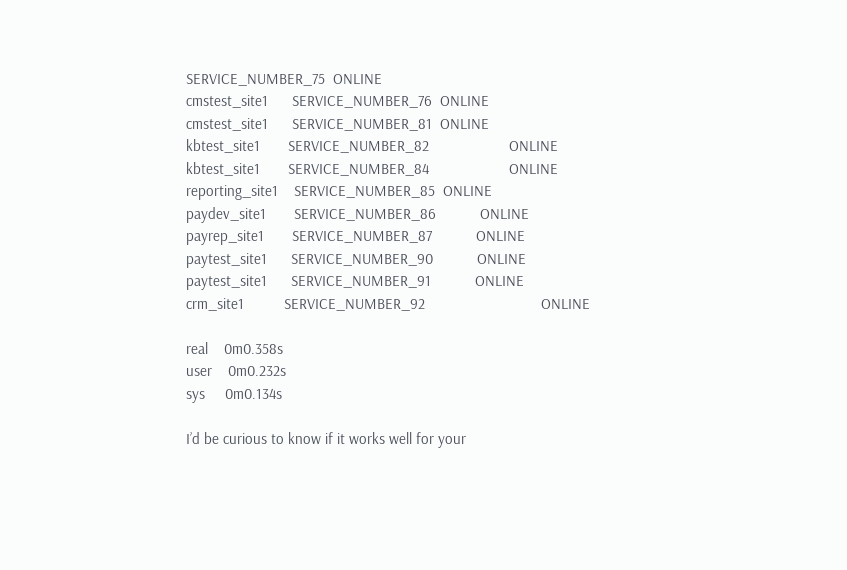SERVICE_NUMBER_75  ONLINE
cmstest_site1      SERVICE_NUMBER_76  ONLINE
cmstest_site1      SERVICE_NUMBER_81  ONLINE
kbtest_site1       SERVICE_NUMBER_82                    ONLINE
kbtest_site1       SERVICE_NUMBER_84                    ONLINE
reporting_site1    SERVICE_NUMBER_85  ONLINE
paydev_site1       SERVICE_NUMBER_86           ONLINE
payrep_site1       SERVICE_NUMBER_87           ONLINE
paytest_site1      SERVICE_NUMBER_90           ONLINE
paytest_site1      SERVICE_NUMBER_91           ONLINE
crm_site1          SERVICE_NUMBER_92                             ONLINE

real    0m0.358s
user    0m0.232s
sys     0m0.134s

I’d be curious to know if it works well for your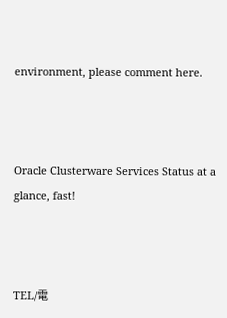environment, please comment here.



Oracle Clusterware Services Status at a glance, fast!



TEL/電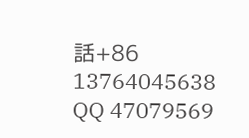話+86 13764045638
QQ 47079569